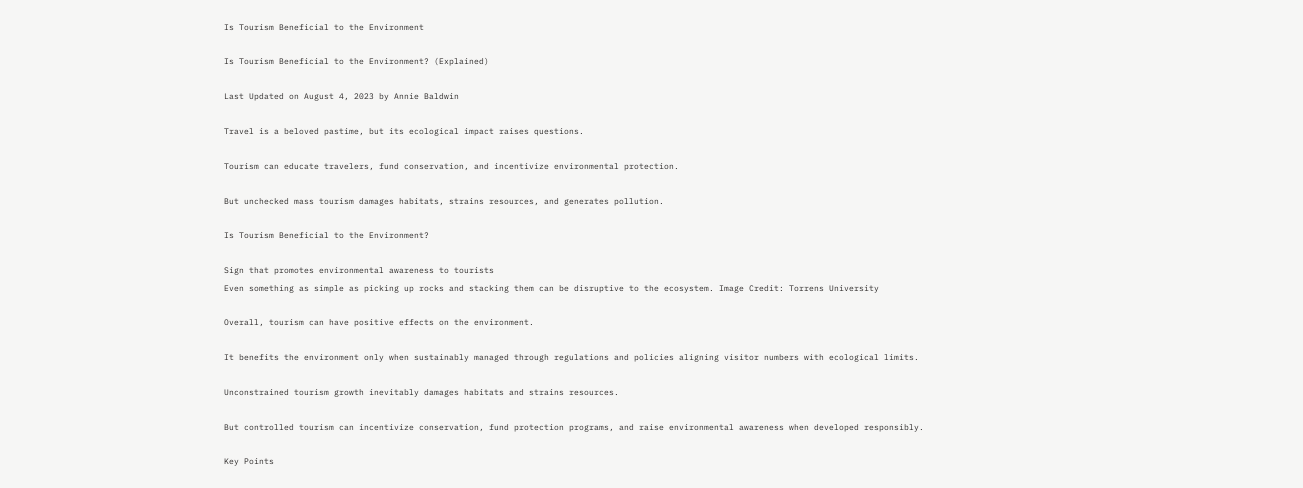Is Tourism Beneficial to the Environment

Is Tourism Beneficial to the Environment? (Explained)

Last Updated on August 4, 2023 by Annie Baldwin

Travel is a beloved pastime, but its ecological impact raises questions.

Tourism can educate travelers, fund conservation, and incentivize environmental protection.

But unchecked mass tourism damages habitats, strains resources, and generates pollution.

Is Tourism Beneficial to the Environment?

Sign that promotes environmental awareness to tourists
Even something as simple as picking up rocks and stacking them can be disruptive to the ecosystem. Image Credit: Torrens University

Overall, tourism can have positive effects on the environment.

It benefits the environment only when sustainably managed through regulations and policies aligning visitor numbers with ecological limits.

Unconstrained tourism growth inevitably damages habitats and strains resources.

But controlled tourism can incentivize conservation, fund protection programs, and raise environmental awareness when developed responsibly.

Key Points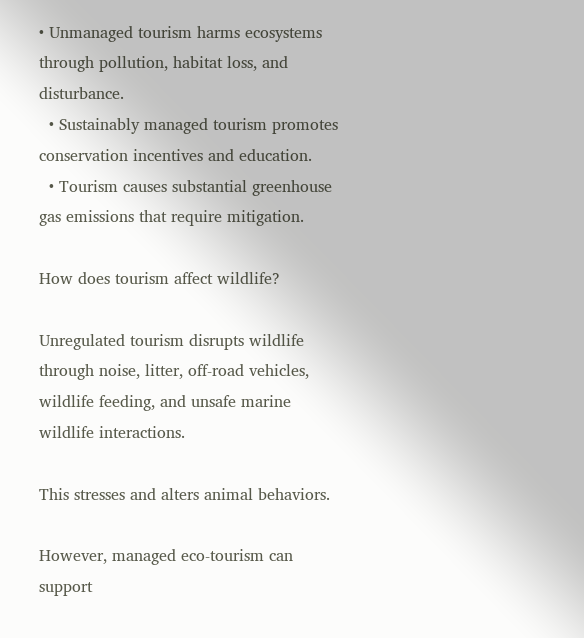• Unmanaged tourism harms ecosystems through pollution, habitat loss, and disturbance.
  • Sustainably managed tourism promotes conservation incentives and education.
  • Tourism causes substantial greenhouse gas emissions that require mitigation.

How does tourism affect wildlife?

Unregulated tourism disrupts wildlife through noise, litter, off-road vehicles, wildlife feeding, and unsafe marine wildlife interactions.

This stresses and alters animal behaviors.

However, managed eco-tourism can support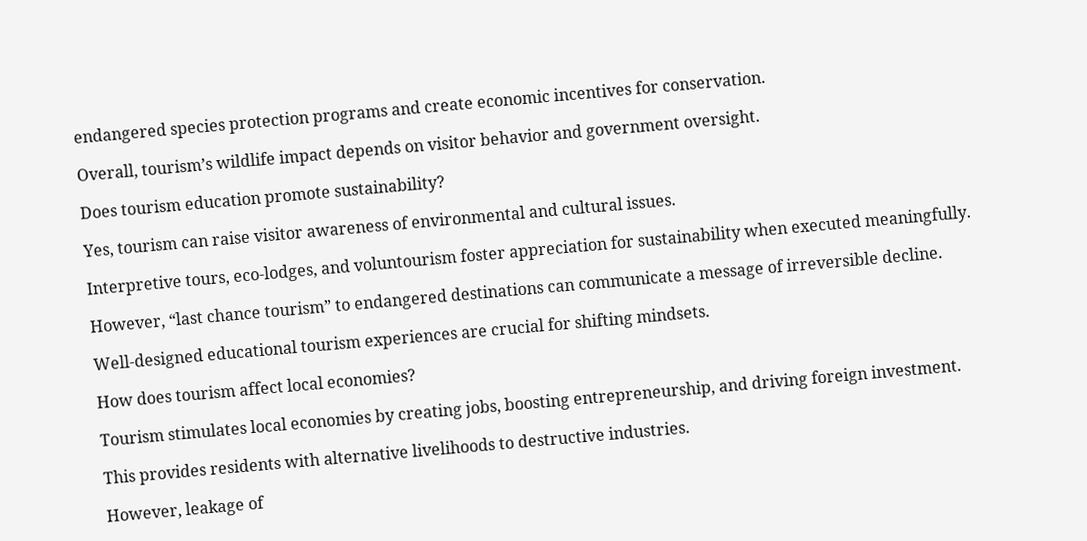endangered species protection programs and create economic incentives for conservation.

Overall, tourism’s wildlife impact depends on visitor behavior and government oversight.

Does tourism education promote sustainability?

Yes, tourism can raise visitor awareness of environmental and cultural issues.

Interpretive tours, eco-lodges, and voluntourism foster appreciation for sustainability when executed meaningfully.

However, “last chance tourism” to endangered destinations can communicate a message of irreversible decline.

Well-designed educational tourism experiences are crucial for shifting mindsets.

How does tourism affect local economies?

Tourism stimulates local economies by creating jobs, boosting entrepreneurship, and driving foreign investment.

This provides residents with alternative livelihoods to destructive industries.

However, leakage of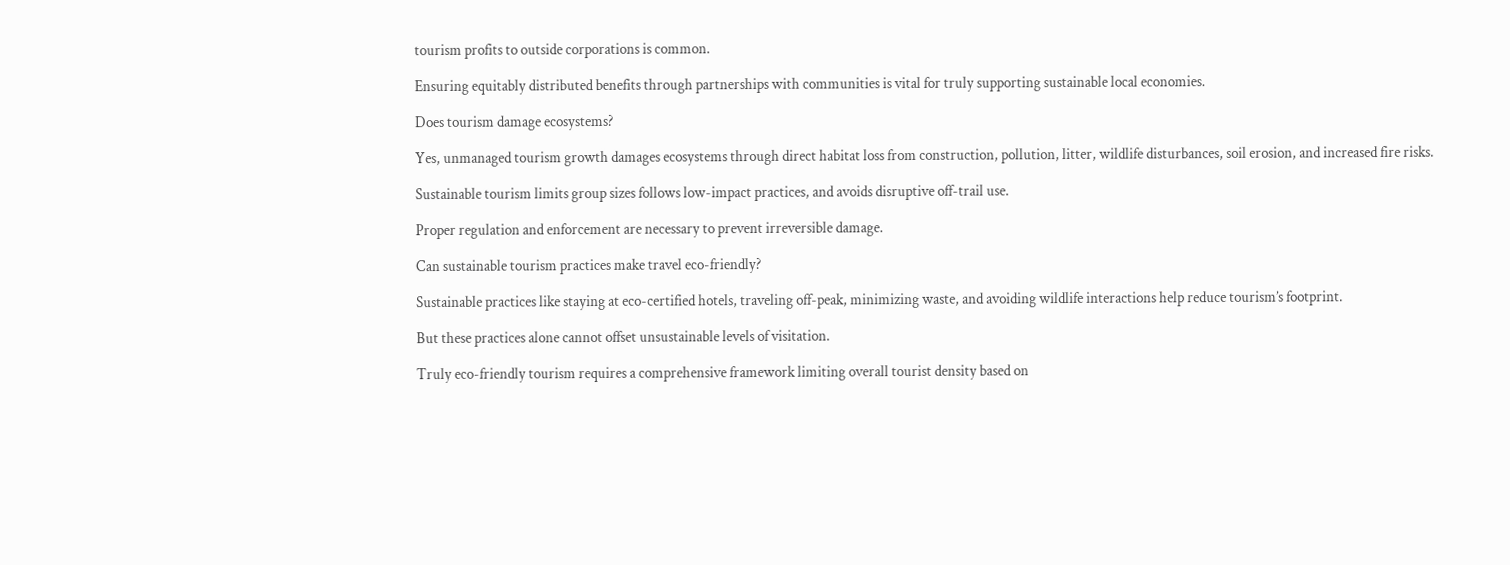tourism profits to outside corporations is common.

Ensuring equitably distributed benefits through partnerships with communities is vital for truly supporting sustainable local economies.

Does tourism damage ecosystems?

Yes, unmanaged tourism growth damages ecosystems through direct habitat loss from construction, pollution, litter, wildlife disturbances, soil erosion, and increased fire risks.

Sustainable tourism limits group sizes follows low-impact practices, and avoids disruptive off-trail use.

Proper regulation and enforcement are necessary to prevent irreversible damage.

Can sustainable tourism practices make travel eco-friendly?

Sustainable practices like staying at eco-certified hotels, traveling off-peak, minimizing waste, and avoiding wildlife interactions help reduce tourism’s footprint.

But these practices alone cannot offset unsustainable levels of visitation.

Truly eco-friendly tourism requires a comprehensive framework limiting overall tourist density based on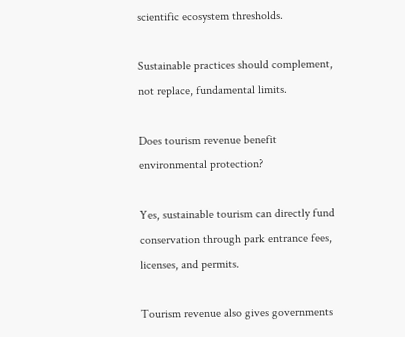scientific ecosystem thresholds.

Sustainable practices should complement, not replace, fundamental limits.

Does tourism revenue benefit environmental protection?

Yes, sustainable tourism can directly fund conservation through park entrance fees, licenses, and permits.

Tourism revenue also gives governments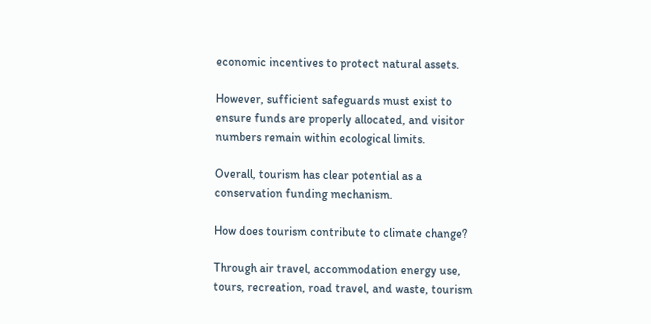economic incentives to protect natural assets.

However, sufficient safeguards must exist to ensure funds are properly allocated, and visitor numbers remain within ecological limits.

Overall, tourism has clear potential as a conservation funding mechanism.

How does tourism contribute to climate change?

Through air travel, accommodation energy use, tours, recreation, road travel, and waste, tourism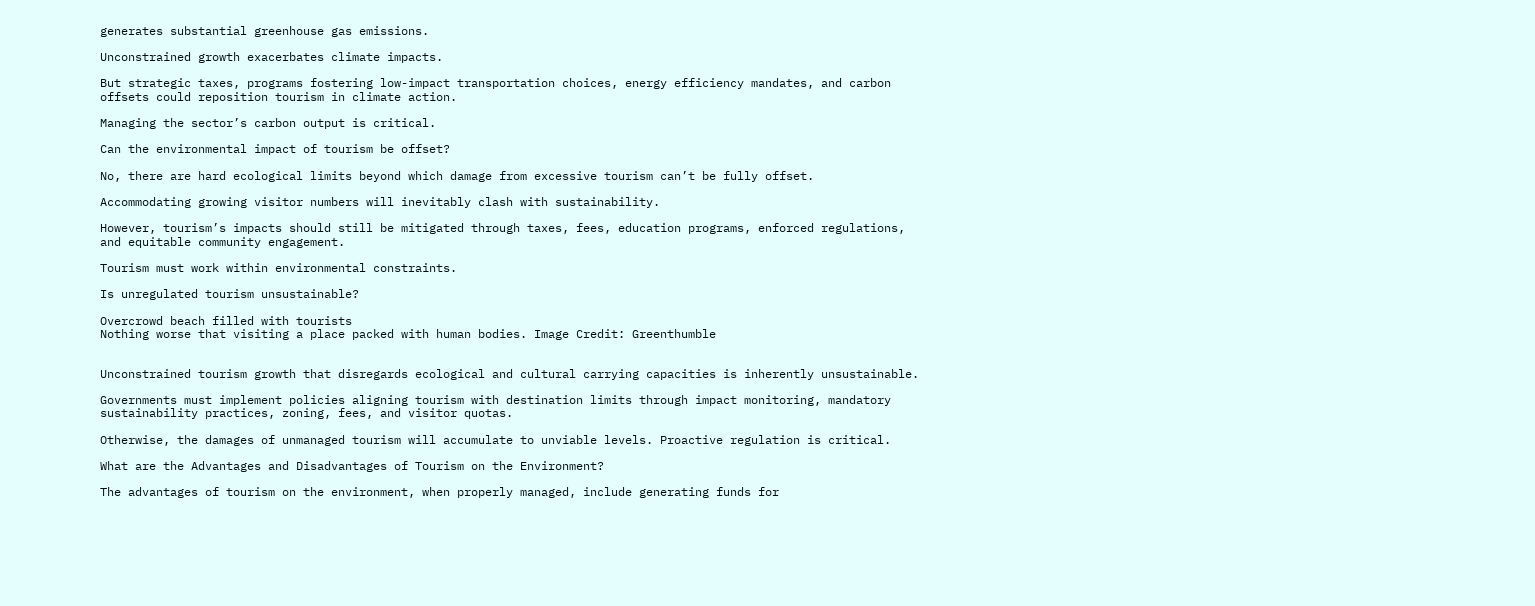generates substantial greenhouse gas emissions.

Unconstrained growth exacerbates climate impacts.

But strategic taxes, programs fostering low-impact transportation choices, energy efficiency mandates, and carbon offsets could reposition tourism in climate action.

Managing the sector’s carbon output is critical.

Can the environmental impact of tourism be offset?

No, there are hard ecological limits beyond which damage from excessive tourism can’t be fully offset.

Accommodating growing visitor numbers will inevitably clash with sustainability.

However, tourism’s impacts should still be mitigated through taxes, fees, education programs, enforced regulations, and equitable community engagement.

Tourism must work within environmental constraints.

Is unregulated tourism unsustainable?

Overcrowd beach filled with tourists
Nothing worse that visiting a place packed with human bodies. Image Credit: Greenthumble


Unconstrained tourism growth that disregards ecological and cultural carrying capacities is inherently unsustainable.

Governments must implement policies aligning tourism with destination limits through impact monitoring, mandatory sustainability practices, zoning, fees, and visitor quotas.

Otherwise, the damages of unmanaged tourism will accumulate to unviable levels. Proactive regulation is critical.

What are the Advantages and Disadvantages of Tourism on the Environment?

The advantages of tourism on the environment, when properly managed, include generating funds for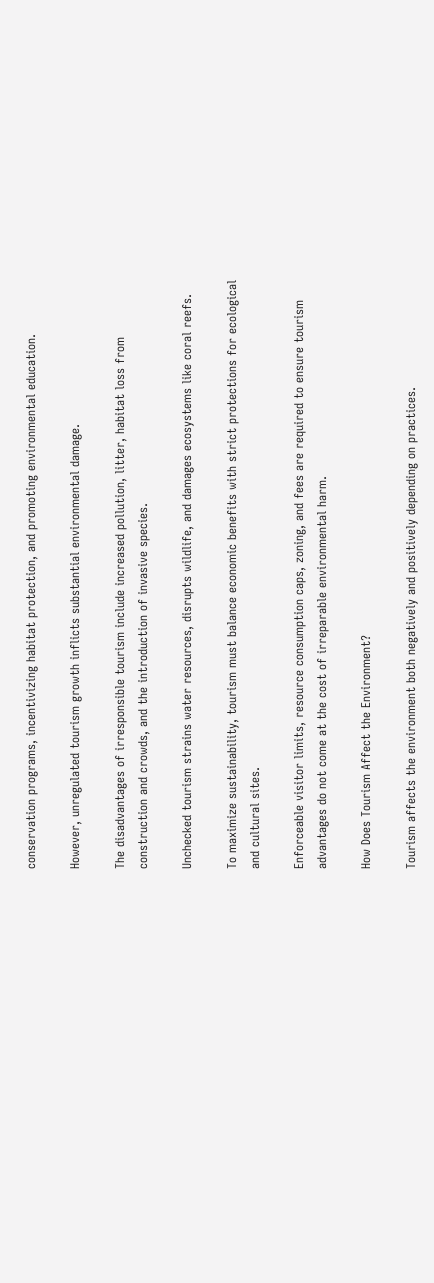conservation programs, incentivizing habitat protection, and promoting environmental education.

However, unregulated tourism growth inflicts substantial environmental damage.

The disadvantages of irresponsible tourism include increased pollution, litter, habitat loss from construction and crowds, and the introduction of invasive species.

Unchecked tourism strains water resources, disrupts wildlife, and damages ecosystems like coral reefs.

To maximize sustainability, tourism must balance economic benefits with strict protections for ecological and cultural sites.

Enforceable visitor limits, resource consumption caps, zoning, and fees are required to ensure tourism advantages do not come at the cost of irreparable environmental harm.

How Does Tourism Affect the Environment?

Tourism affects the environment both negatively and positively depending on practices.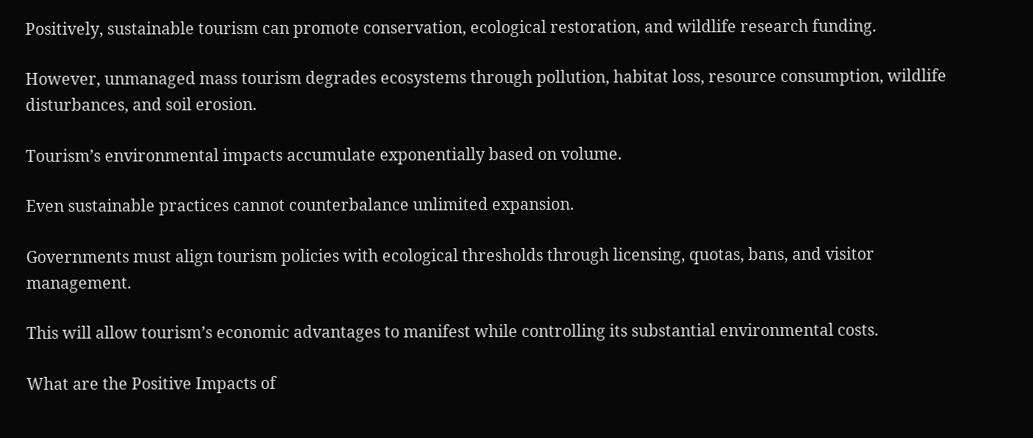Positively, sustainable tourism can promote conservation, ecological restoration, and wildlife research funding.

However, unmanaged mass tourism degrades ecosystems through pollution, habitat loss, resource consumption, wildlife disturbances, and soil erosion.

Tourism’s environmental impacts accumulate exponentially based on volume.

Even sustainable practices cannot counterbalance unlimited expansion.

Governments must align tourism policies with ecological thresholds through licensing, quotas, bans, and visitor management.

This will allow tourism’s economic advantages to manifest while controlling its substantial environmental costs.

What are the Positive Impacts of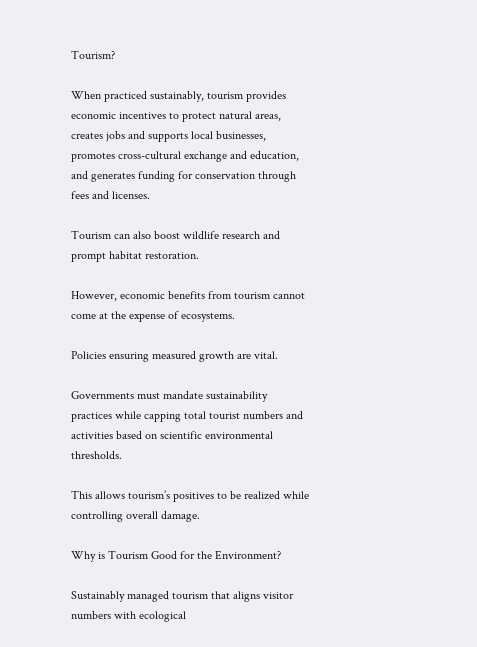Tourism?

When practiced sustainably, tourism provides economic incentives to protect natural areas, creates jobs and supports local businesses, promotes cross-cultural exchange and education, and generates funding for conservation through fees and licenses.

Tourism can also boost wildlife research and prompt habitat restoration.

However, economic benefits from tourism cannot come at the expense of ecosystems.

Policies ensuring measured growth are vital.

Governments must mandate sustainability practices while capping total tourist numbers and activities based on scientific environmental thresholds.

This allows tourism’s positives to be realized while controlling overall damage.

Why is Tourism Good for the Environment?

Sustainably managed tourism that aligns visitor numbers with ecological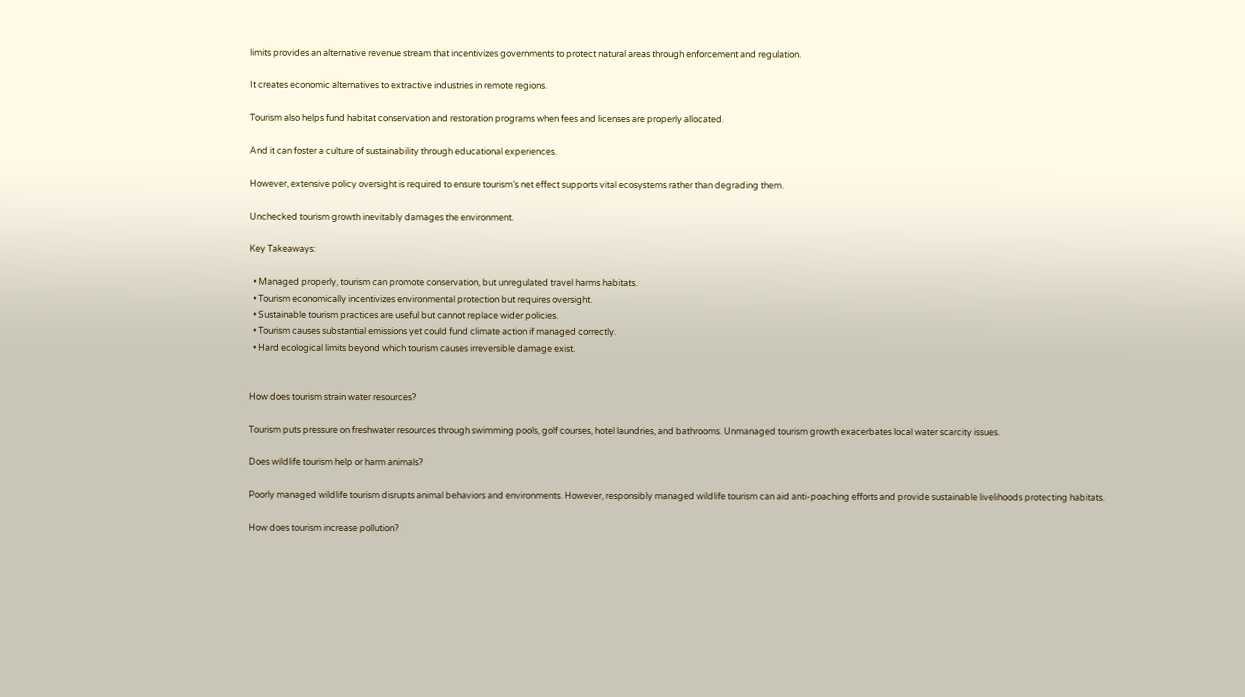limits provides an alternative revenue stream that incentivizes governments to protect natural areas through enforcement and regulation.

It creates economic alternatives to extractive industries in remote regions.

Tourism also helps fund habitat conservation and restoration programs when fees and licenses are properly allocated.

And it can foster a culture of sustainability through educational experiences.

However, extensive policy oversight is required to ensure tourism’s net effect supports vital ecosystems rather than degrading them.

Unchecked tourism growth inevitably damages the environment.

Key Takeaways:

  • Managed properly, tourism can promote conservation, but unregulated travel harms habitats.
  • Tourism economically incentivizes environmental protection but requires oversight.
  • Sustainable tourism practices are useful but cannot replace wider policies.
  • Tourism causes substantial emissions yet could fund climate action if managed correctly.
  • Hard ecological limits beyond which tourism causes irreversible damage exist.


How does tourism strain water resources?

Tourism puts pressure on freshwater resources through swimming pools, golf courses, hotel laundries, and bathrooms. Unmanaged tourism growth exacerbates local water scarcity issues.

Does wildlife tourism help or harm animals?

Poorly managed wildlife tourism disrupts animal behaviors and environments. However, responsibly managed wildlife tourism can aid anti-poaching efforts and provide sustainable livelihoods protecting habitats.

How does tourism increase pollution?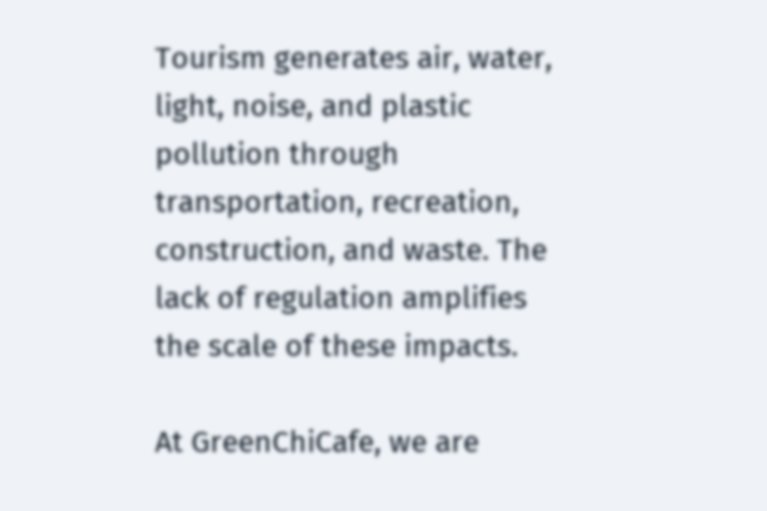Tourism generates air, water, light, noise, and plastic pollution through transportation, recreation, construction, and waste. The lack of regulation amplifies the scale of these impacts.

At GreenChiCafe, we are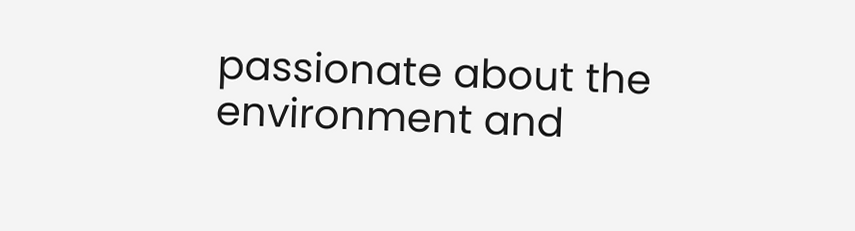passionate about the environment and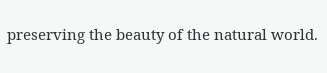preserving the beauty of the natural world.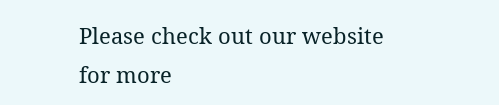Please check out our website for more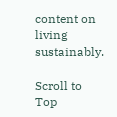content on living sustainably.

Scroll to Top